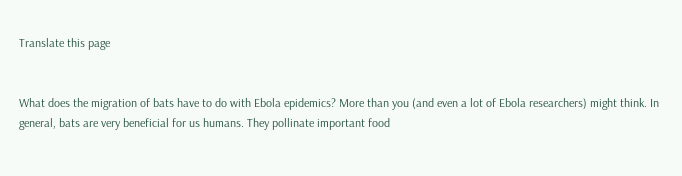Translate this page


What does the migration of bats have to do with Ebola epidemics? More than you (and even a lot of Ebola researchers) might think. In general, bats are very beneficial for us humans. They pollinate important food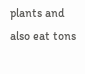plants and also eat tons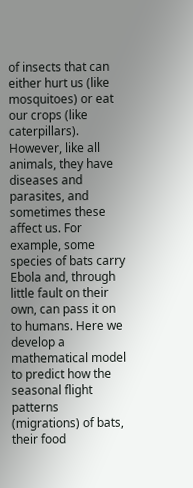of insects that can either hurt us (like mosquitoes) or eat our crops (like caterpillars). However, like all animals, they have diseases and parasites, and sometimes these affect us. For example, some species of bats carry Ebola and, through little fault on their own, can pass it on to humans. Here we develop a mathematical model to predict how the seasonal flight patterns (migrations) of bats, their food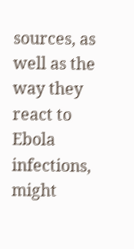sources, as well as the way they react to  Ebola infections, might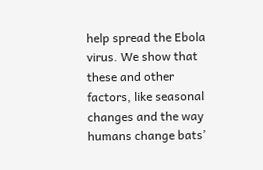help spread the Ebola virus. We show that these and other factors, like seasonal changes and the way humans change bats’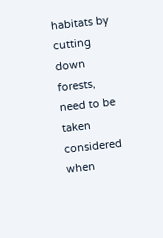habitats by cutting down forests, need to be taken considered when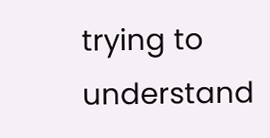trying to understand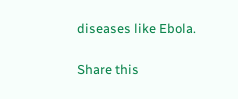diseases like Ebola.

Share this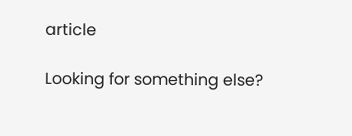article

Looking for something else?